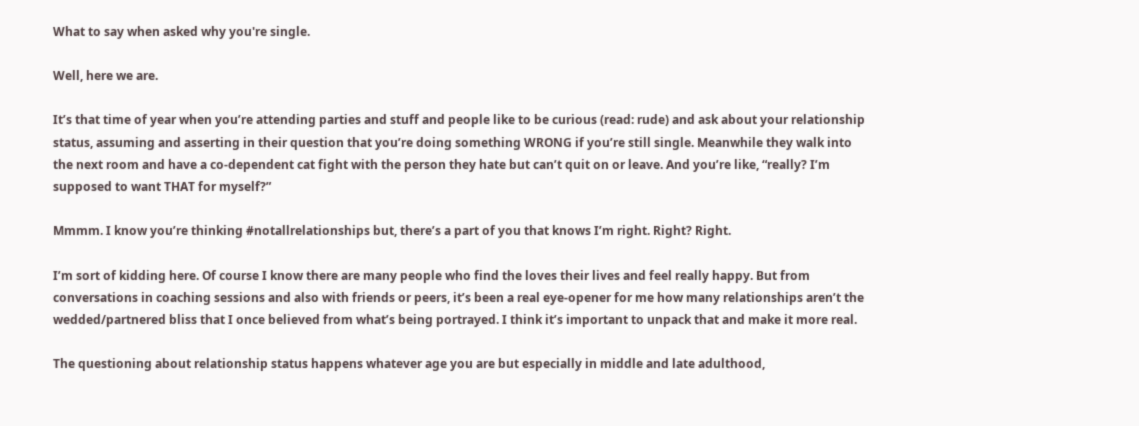What to say when asked why you're single.

Well, here we are.

It’s that time of year when you’re attending parties and stuff and people like to be curious (read: rude) and ask about your relationship status, assuming and asserting in their question that you’re doing something WRONG if you’re still single. Meanwhile they walk into the next room and have a co-dependent cat fight with the person they hate but can’t quit on or leave. And you’re like, “really? I’m supposed to want THAT for myself?”

Mmmm. I know you’re thinking #notallrelationships but, there’s a part of you that knows I’m right. Right? Right.

I’m sort of kidding here. Of course I know there are many people who find the loves their lives and feel really happy. But from conversations in coaching sessions and also with friends or peers, it’s been a real eye-opener for me how many relationships aren’t the wedded/partnered bliss that I once believed from what’s being portrayed. I think it’s important to unpack that and make it more real.

The questioning about relationship status happens whatever age you are but especially in middle and late adulthood,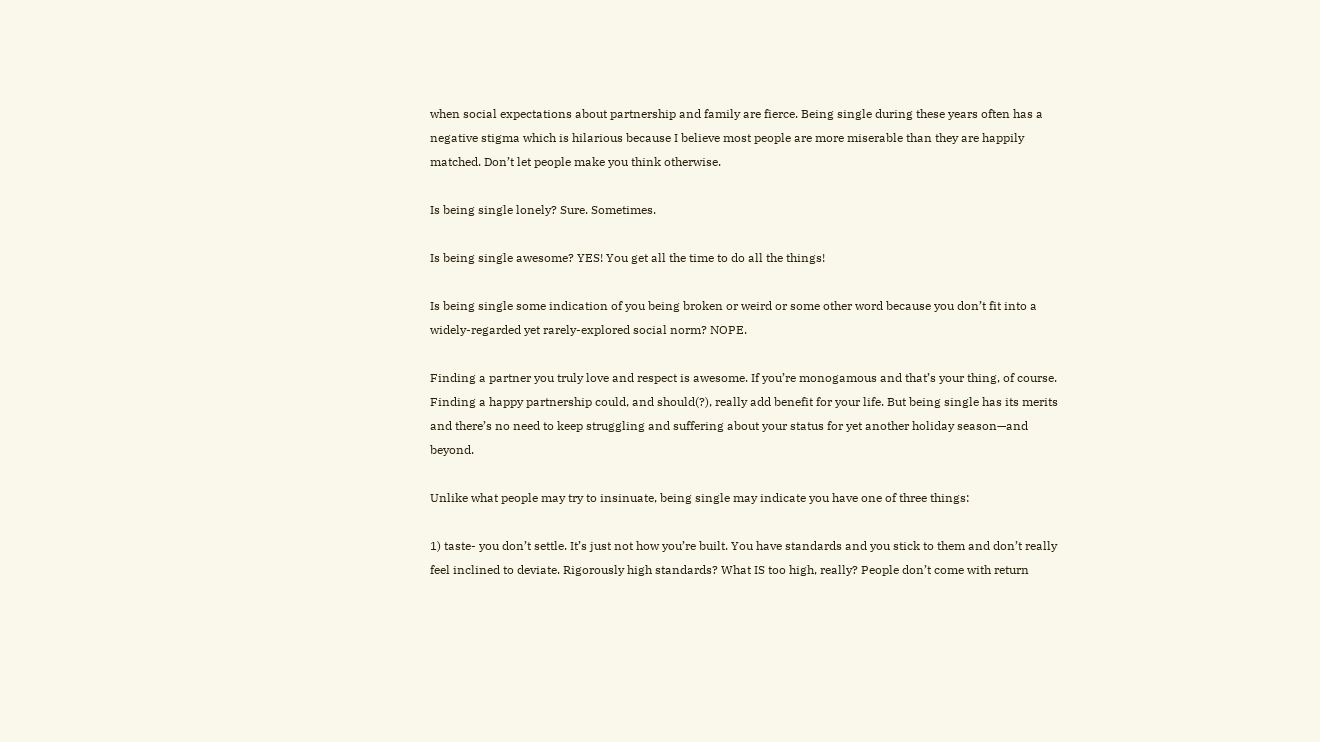when social expectations about partnership and family are fierce. Being single during these years often has a negative stigma which is hilarious because I believe most people are more miserable than they are happily matched. Don’t let people make you think otherwise.

Is being single lonely? Sure. Sometimes.

Is being single awesome? YES! You get all the time to do all the things!

Is being single some indication of you being broken or weird or some other word because you don’t fit into a widely-regarded yet rarely-explored social norm? NOPE.

Finding a partner you truly love and respect is awesome. If you’re monogamous and that’s your thing, of course. Finding a happy partnership could, and should(?), really add benefit for your life. But being single has its merits and there’s no need to keep struggling and suffering about your status for yet another holiday season—and beyond.

Unlike what people may try to insinuate, being single may indicate you have one of three things:

1) taste- you don’t settle. It’s just not how you’re built. You have standards and you stick to them and don’t really feel inclined to deviate. Rigorously high standards? What IS too high, really? People don’t come with return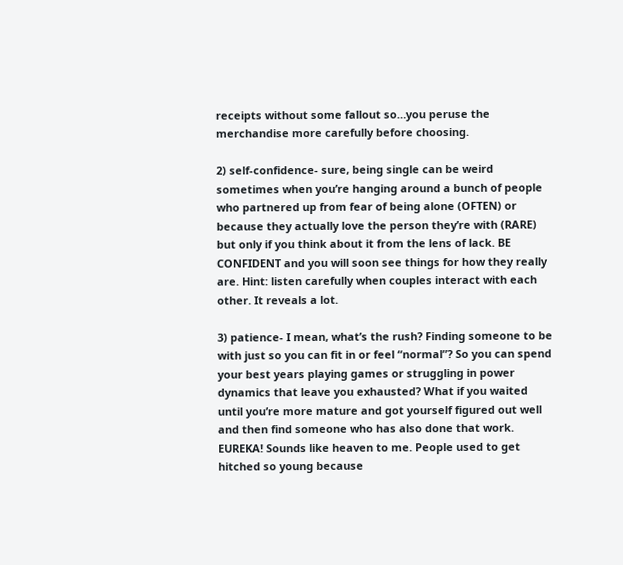receipts without some fallout so…you peruse the merchandise more carefully before choosing.

2) self-confidence- sure, being single can be weird sometimes when you’re hanging around a bunch of people who partnered up from fear of being alone (OFTEN) or because they actually love the person they’re with (RARE) but only if you think about it from the lens of lack. BE CONFIDENT and you will soon see things for how they really are. Hint: listen carefully when couples interact with each other. It reveals a lot.

3) patience- I mean, what’s the rush? Finding someone to be with just so you can fit in or feel “normal”? So you can spend your best years playing games or struggling in power dynamics that leave you exhausted? What if you waited until you’re more mature and got yourself figured out well and then find someone who has also done that work. EUREKA! Sounds like heaven to me. People used to get hitched so young because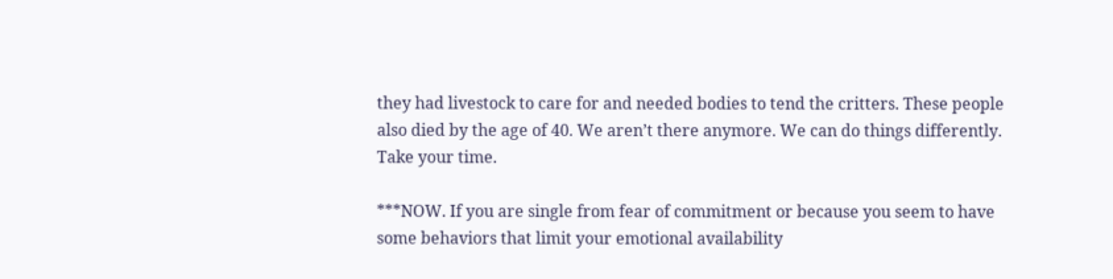they had livestock to care for and needed bodies to tend the critters. These people also died by the age of 40. We aren’t there anymore. We can do things differently. Take your time.

***NOW. If you are single from fear of commitment or because you seem to have some behaviors that limit your emotional availability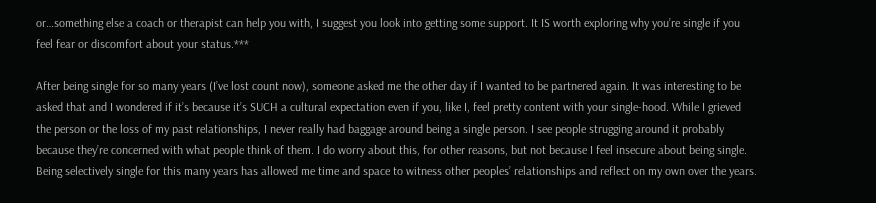or…something else a coach or therapist can help you with, I suggest you look into getting some support. It IS worth exploring why you’re single if you feel fear or discomfort about your status.***

After being single for so many years (I’ve lost count now), someone asked me the other day if I wanted to be partnered again. It was interesting to be asked that and I wondered if it’s because it’s SUCH a cultural expectation even if you, like I, feel pretty content with your single-hood. While I grieved the person or the loss of my past relationships, I never really had baggage around being a single person. I see people strugging around it probably because they’re concerned with what people think of them. I do worry about this, for other reasons, but not because I feel insecure about being single. Being selectively single for this many years has allowed me time and space to witness other peoples’ relationships and reflect on my own over the years.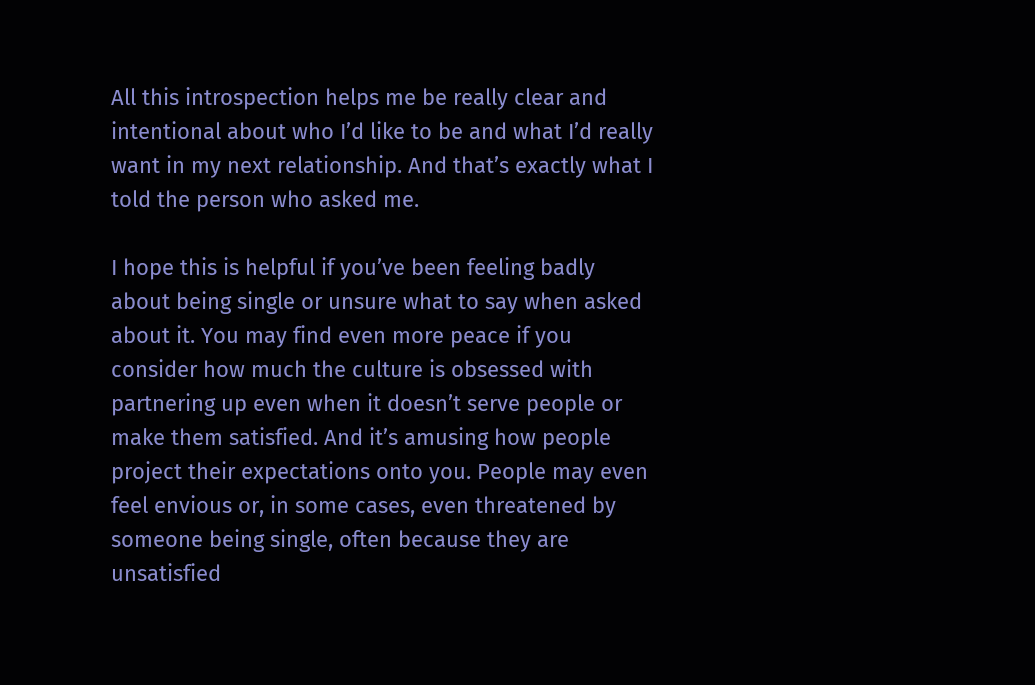All this introspection helps me be really clear and intentional about who I’d like to be and what I’d really want in my next relationship. And that’s exactly what I told the person who asked me.

I hope this is helpful if you’ve been feeling badly about being single or unsure what to say when asked about it. You may find even more peace if you consider how much the culture is obsessed with partnering up even when it doesn’t serve people or make them satisfied. And it’s amusing how people project their expectations onto you. People may even feel envious or, in some cases, even threatened by someone being single, often because they are unsatisfied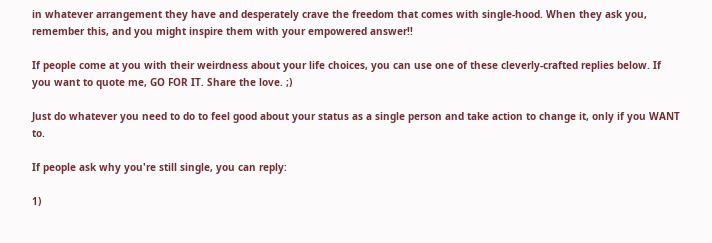in whatever arrangement they have and desperately crave the freedom that comes with single-hood. When they ask you, remember this, and you might inspire them with your empowered answer!!

If people come at you with their weirdness about your life choices, you can use one of these cleverly-crafted replies below. If you want to quote me, GO FOR IT. Share the love. ;)

Just do whatever you need to do to feel good about your status as a single person and take action to change it, only if you WANT to.

If people ask why you're still single, you can reply:

1)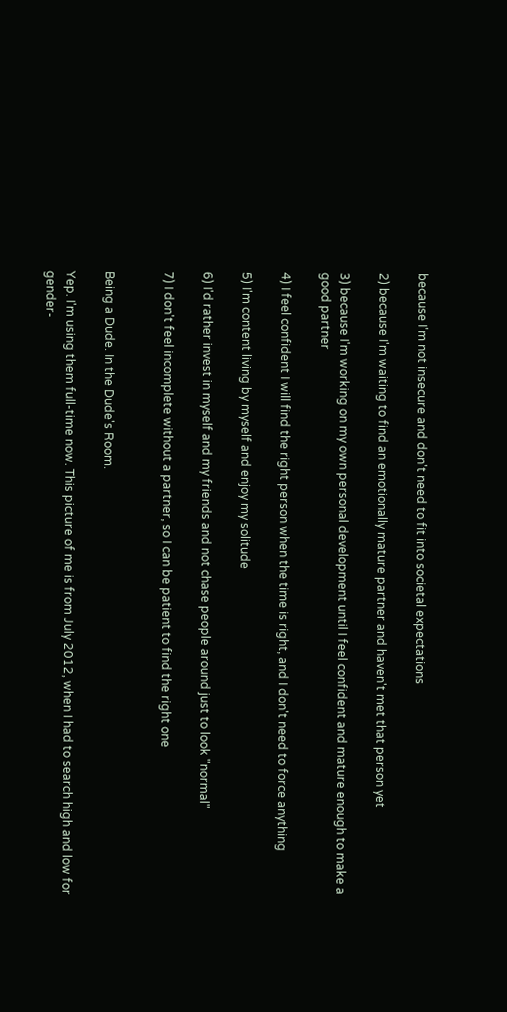because I'm not insecure and don't need to fit into societal expectations

2) because I'm waiting to find an emotionally mature partner and haven't met that person yet

3) because I'm working on my own personal development until I feel confident and mature enough to make a good partner

4) I feel confident I will find the right person when the time is right, and I don't need to force anything

5) I'm content living by myself and enjoy my solitude

6) I'd rather invest in myself and my friends and not chase people around just to look "normal"

7) I don't feel incomplete without a partner, so I can be patient to find the right one


Being a Dude. In the Dude's Room.

Yep. I'm using them full-time now. This picture of me is from July 2012, when I had to search high and low for gender-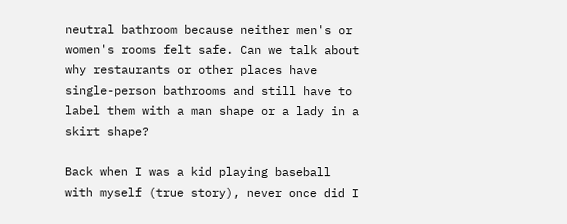neutral bathroom because neither men's or women's rooms felt safe. Can we talk about why restaurants or other places have single-person bathrooms and still have to label them with a man shape or a lady in a skirt shape?

Back when I was a kid playing baseball with myself (true story), never once did I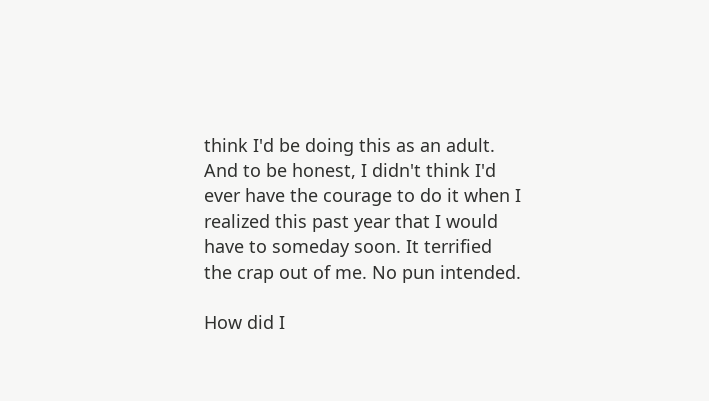think I'd be doing this as an adult. And to be honest, I didn't think I'd ever have the courage to do it when I realized this past year that I would have to someday soon. It terrified the crap out of me. No pun intended.

How did I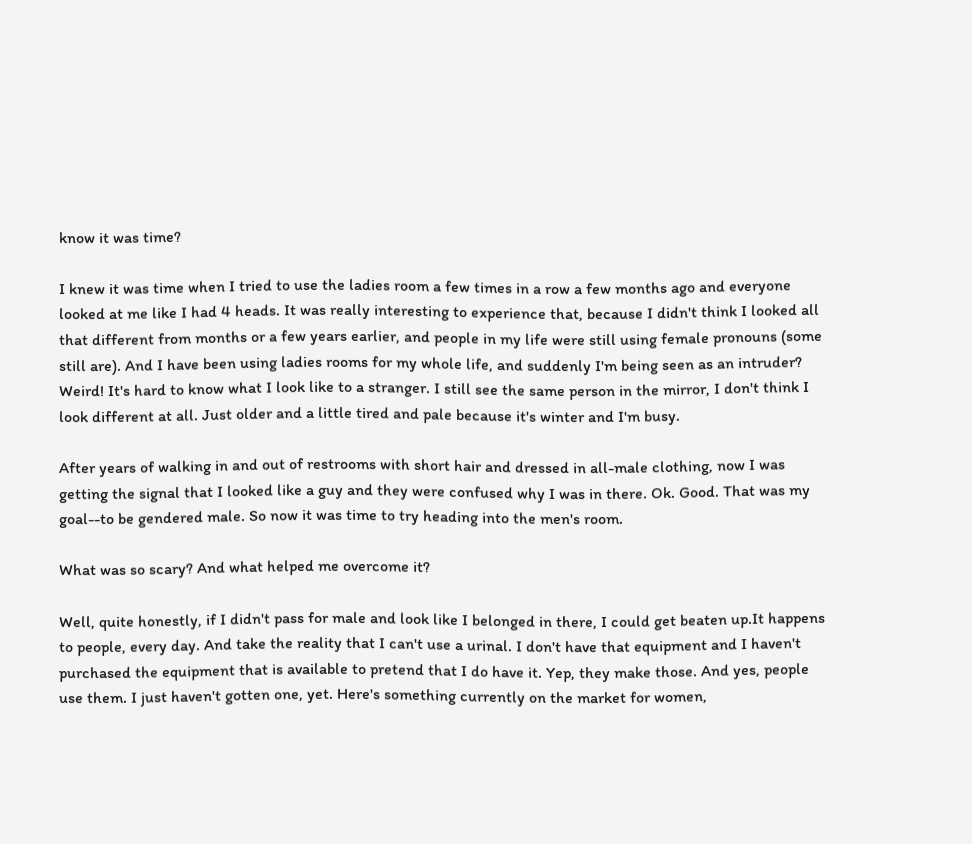know it was time?

I knew it was time when I tried to use the ladies room a few times in a row a few months ago and everyone looked at me like I had 4 heads. It was really interesting to experience that, because I didn't think I looked all that different from months or a few years earlier, and people in my life were still using female pronouns (some still are). And I have been using ladies rooms for my whole life, and suddenly I'm being seen as an intruder? Weird! It's hard to know what I look like to a stranger. I still see the same person in the mirror, I don't think I look different at all. Just older and a little tired and pale because it's winter and I'm busy.

After years of walking in and out of restrooms with short hair and dressed in all-male clothing, now I was getting the signal that I looked like a guy and they were confused why I was in there. Ok. Good. That was my goal--to be gendered male. So now it was time to try heading into the men's room.

What was so scary? And what helped me overcome it?

Well, quite honestly, if I didn't pass for male and look like I belonged in there, I could get beaten up.It happens to people, every day. And take the reality that I can't use a urinal. I don't have that equipment and I haven't purchased the equipment that is available to pretend that I do have it. Yep, they make those. And yes, people use them. I just haven't gotten one, yet. Here's something currently on the market for women,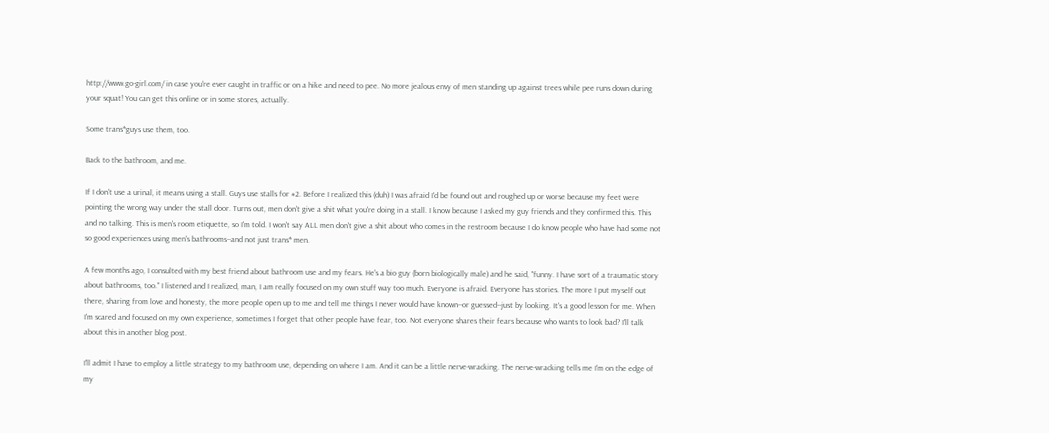http://www.go-girl.com/ in case you're ever caught in traffic or on a hike and need to pee. No more jealous envy of men standing up against trees while pee runs down during your squat! You can get this online or in some stores, actually.

Some trans*guys use them, too.

Back to the bathroom, and me.

If I don't use a urinal, it means using a stall. Guys use stalls for #2. Before I realized this (duh) I was afraid I'd be found out and roughed up or worse because my feet were pointing the wrong way under the stall door. Turns out, men don't give a shit what you're doing in a stall. I know because I asked my guy friends and they confirmed this. This and no talking. This is men's room etiquette, so I'm told. I won't say ALL men don't give a shit about who comes in the restroom because I do know people who have had some not so good experiences using men's bathrooms--and not just trans* men.

A few months ago, I consulted with my best friend about bathroom use and my fears. He's a bio guy (born biologically male) and he said, "funny. I have sort of a traumatic story about bathrooms, too." I listened and I realized, man, I am really focused on my own stuff way too much. Everyone is afraid. Everyone has stories. The more I put myself out there, sharing from love and honesty, the more people open up to me and tell me things I never would have known--or guessed--just by looking. It's a good lesson for me. When I'm scared and focused on my own experience, sometimes I forget that other people have fear, too. Not everyone shares their fears because who wants to look bad? I'll talk about this in another blog post.

I'll admit I have to employ a little strategy to my bathroom use, depending on where I am. And it can be a little nerve-wracking. The nerve-wracking tells me I'm on the edge of my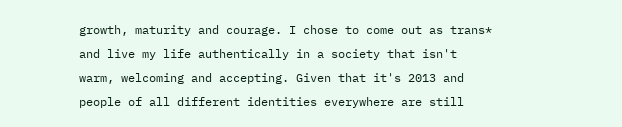growth, maturity and courage. I chose to come out as trans* and live my life authentically in a society that isn't warm, welcoming and accepting. Given that it's 2013 and people of all different identities everywhere are still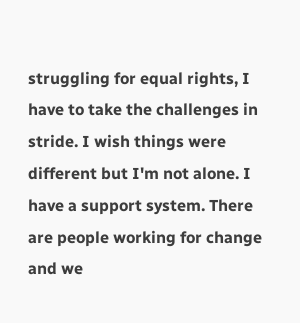struggling for equal rights, I have to take the challenges in stride. I wish things were different but I'm not alone. I have a support system. There are people working for change and we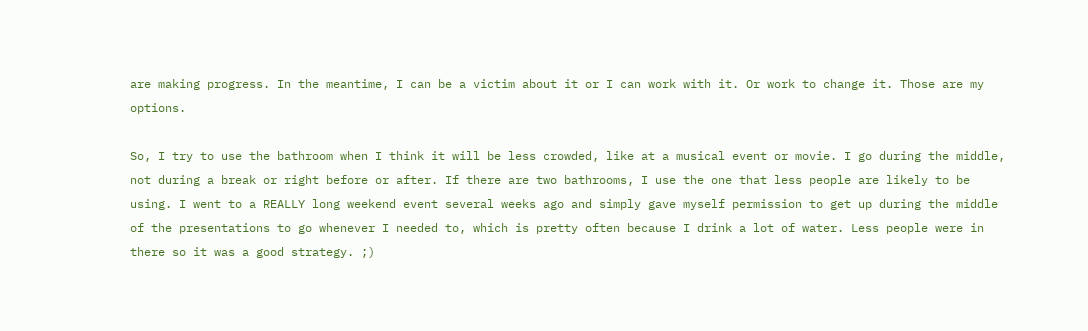are making progress. In the meantime, I can be a victim about it or I can work with it. Or work to change it. Those are my options.

So, I try to use the bathroom when I think it will be less crowded, like at a musical event or movie. I go during the middle, not during a break or right before or after. If there are two bathrooms, I use the one that less people are likely to be using. I went to a REALLY long weekend event several weeks ago and simply gave myself permission to get up during the middle of the presentations to go whenever I needed to, which is pretty often because I drink a lot of water. Less people were in there so it was a good strategy. ;)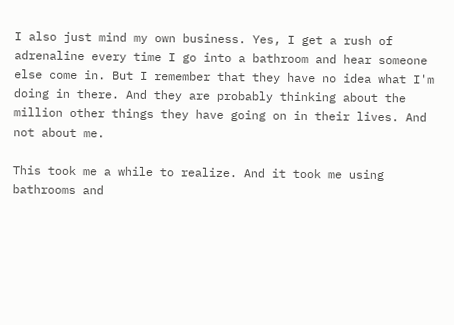I also just mind my own business. Yes, I get a rush of adrenaline every time I go into a bathroom and hear someone else come in. But I remember that they have no idea what I'm doing in there. And they are probably thinking about the million other things they have going on in their lives. And not about me.

This took me a while to realize. And it took me using bathrooms and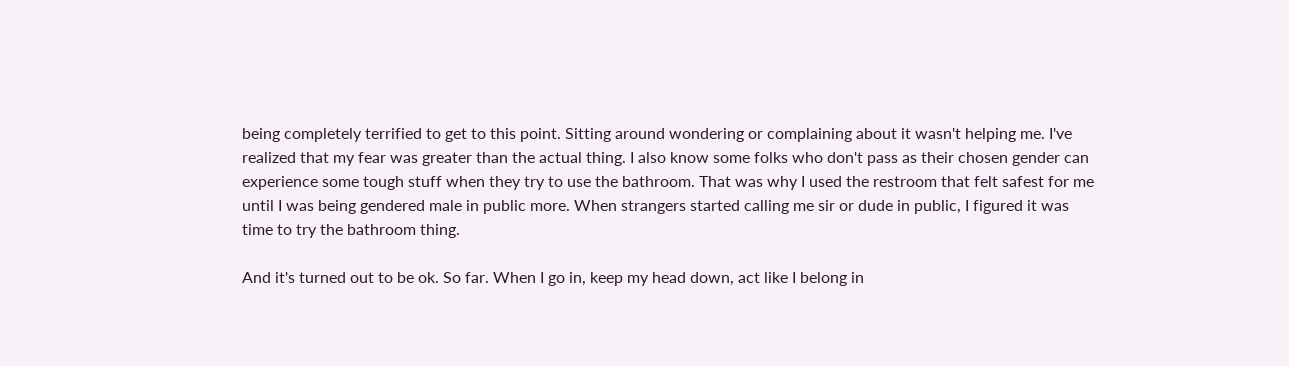being completely terrified to get to this point. Sitting around wondering or complaining about it wasn't helping me. I've realized that my fear was greater than the actual thing. I also know some folks who don't pass as their chosen gender can experience some tough stuff when they try to use the bathroom. That was why I used the restroom that felt safest for me until I was being gendered male in public more. When strangers started calling me sir or dude in public, I figured it was time to try the bathroom thing.

And it's turned out to be ok. So far. When I go in, keep my head down, act like I belong in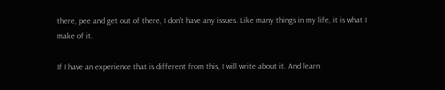there, pee and get out of there, I don't have any issues. Like many things in my life, it is what I make of it.

If I have an experience that is different from this, I will write about it. And learn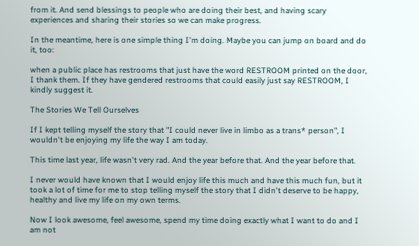from it. And send blessings to people who are doing their best, and having scary experiences and sharing their stories so we can make progress.

In the meantime, here is one simple thing I'm doing. Maybe you can jump on board and do it, too:

when a public place has restrooms that just have the word RESTROOM printed on the door, I thank them. If they have gendered restrooms that could easily just say RESTROOM, I kindly suggest it.

The Stories We Tell Ourselves

If I kept telling myself the story that "I could never live in limbo as a trans* person", I wouldn't be enjoying my life the way I am today.

This time last year, life wasn't very rad. And the year before that. And the year before that.

I never would have known that I would enjoy life this much and have this much fun, but it took a lot of time for me to stop telling myself the story that I didn't deserve to be happy, healthy and live my life on my own terms.

Now I look awesome, feel awesome, spend my time doing exactly what I want to do and I am not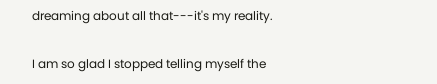dreaming about all that---it's my reality.

I am so glad I stopped telling myself the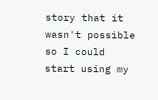story that it wasn't possible so I could start using my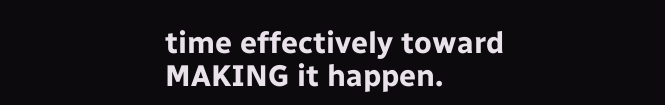time effectively toward MAKING it happen.